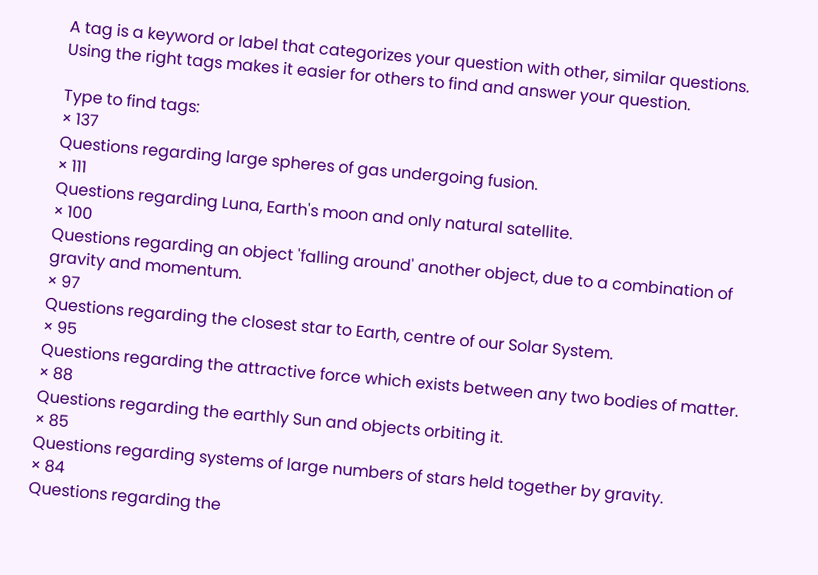A tag is a keyword or label that categorizes your question with other, similar questions. Using the right tags makes it easier for others to find and answer your question.

Type to find tags:
× 137
Questions regarding large spheres of gas undergoing fusion.
× 111
Questions regarding Luna, Earth's moon and only natural satellite.
× 100
Questions regarding an object 'falling around' another object, due to a combination of gravity and momentum.
× 97
Questions regarding the closest star to Earth, centre of our Solar System.
× 95
Questions regarding the attractive force which exists between any two bodies of matter.
× 88
Questions regarding the earthly Sun and objects orbiting it.
× 85
Questions regarding systems of large numbers of stars held together by gravity.
× 84
Questions regarding the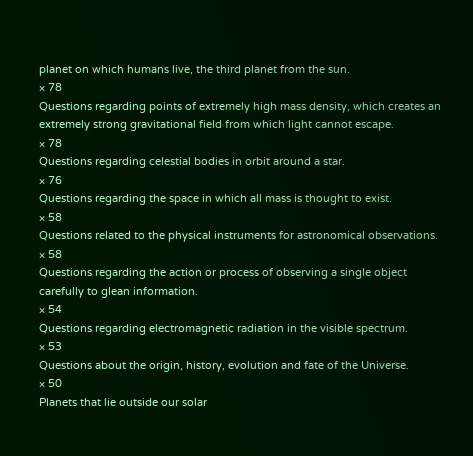planet on which humans live, the third planet from the sun.
× 78
Questions regarding points of extremely high mass density, which creates an extremely strong gravitational field from which light cannot escape.
× 78
Questions regarding celestial bodies in orbit around a star.
× 76
Questions regarding the space in which all mass is thought to exist.
× 58
Questions related to the physical instruments for astronomical observations.
× 58
Questions regarding the action or process of observing a single object carefully to glean information.
× 54
Questions regarding electromagnetic radiation in the visible spectrum.
× 53
Questions about the origin, history, evolution and fate of the Universe.
× 50
Planets that lie outside our solar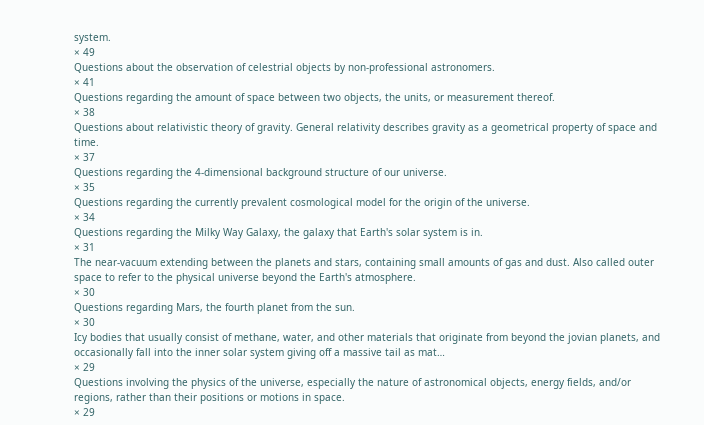system.
× 49
Questions about the observation of celestrial objects by non-professional astronomers.
× 41
Questions regarding the amount of space between two objects, the units, or measurement thereof.
× 38
Questions about relativistic theory of gravity. General relativity describes gravity as a geometrical property of space and time.
× 37
Questions regarding the 4-dimensional background structure of our universe.
× 35
Questions regarding the currently prevalent cosmological model for the origin of the universe.
× 34
Questions regarding the Milky Way Galaxy, the galaxy that Earth's solar system is in.
× 31
The near-vacuum extending between the planets and stars, containing small amounts of gas and dust. Also called outer space to refer to the physical universe beyond the Earth's atmosphere.
× 30
Questions regarding Mars, the fourth planet from the sun.
× 30
Icy bodies that usually consist of methane, water, and other materials that originate from beyond the jovian planets, and occasionally fall into the inner solar system giving off a massive tail as mat…
× 29
Questions involving the physics of the universe, especially the nature of astronomical objects, energy fields, and/or regions, rather than their positions or motions in space.
× 29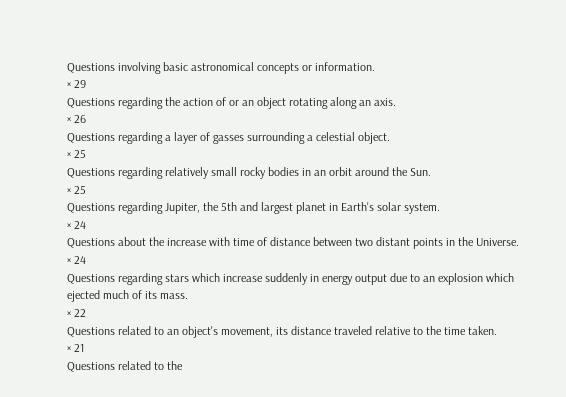Questions involving basic astronomical concepts or information.
× 29
Questions regarding the action of or an object rotating along an axis.
× 26
Questions regarding a layer of gasses surrounding a celestial object.
× 25
Questions regarding relatively small rocky bodies in an orbit around the Sun.
× 25
Questions regarding Jupiter, the 5th and largest planet in Earth's solar system.
× 24
Questions about the increase with time of distance between two distant points in the Universe.
× 24
Questions regarding stars which increase suddenly in energy output due to an explosion which ejected much of its mass.
× 22
Questions related to an object's movement, its distance traveled relative to the time taken.
× 21
Questions related to the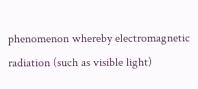phenomenon whereby electromagnetic radiation (such as visible light)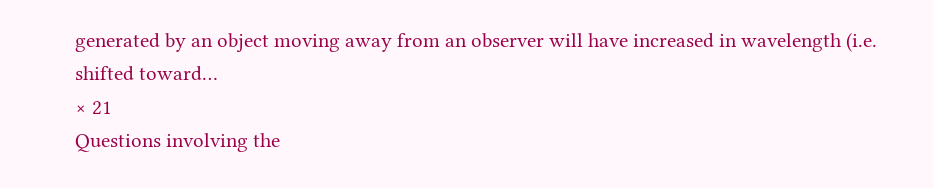generated by an object moving away from an observer will have increased in wavelength (i.e. shifted toward…
× 21
Questions involving the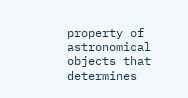property of astronomical objects that determines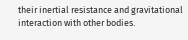their inertial resistance and gravitational interaction with other bodies.